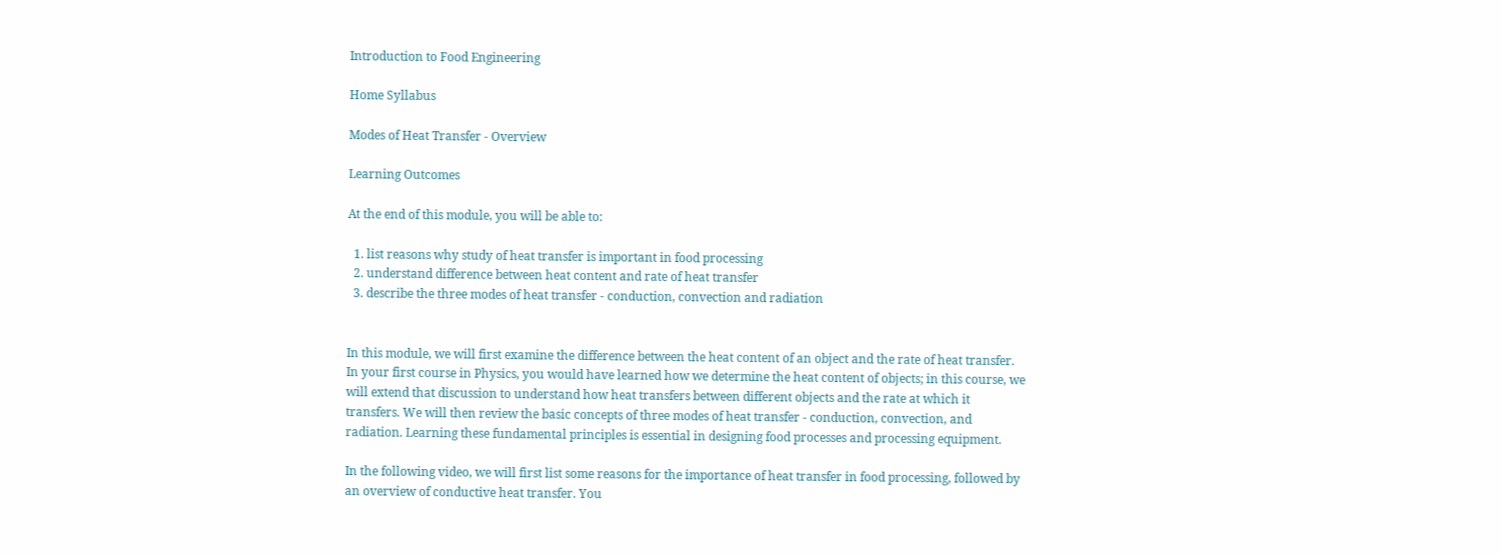Introduction to Food Engineering

Home Syllabus

Modes of Heat Transfer - Overview

Learning Outcomes

At the end of this module, you will be able to:

  1. list reasons why study of heat transfer is important in food processing
  2. understand difference between heat content and rate of heat transfer
  3. describe the three modes of heat transfer - conduction, convection and radiation


In this module, we will first examine the difference between the heat content of an object and the rate of heat transfer. In your first course in Physics, you would have learned how we determine the heat content of objects; in this course, we will extend that discussion to understand how heat transfers between different objects and the rate at which it transfers. We will then review the basic concepts of three modes of heat transfer - conduction, convection, and radiation. Learning these fundamental principles is essential in designing food processes and processing equipment.

In the following video, we will first list some reasons for the importance of heat transfer in food processing, followed by an overview of conductive heat transfer. You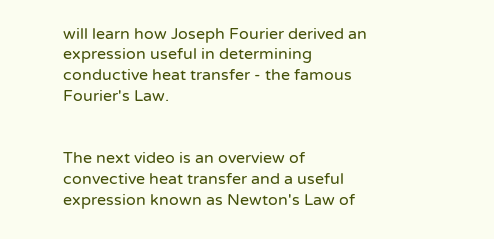will learn how Joseph Fourier derived an expression useful in determining conductive heat transfer - the famous Fourier's Law.


The next video is an overview of convective heat transfer and a useful expression known as Newton's Law of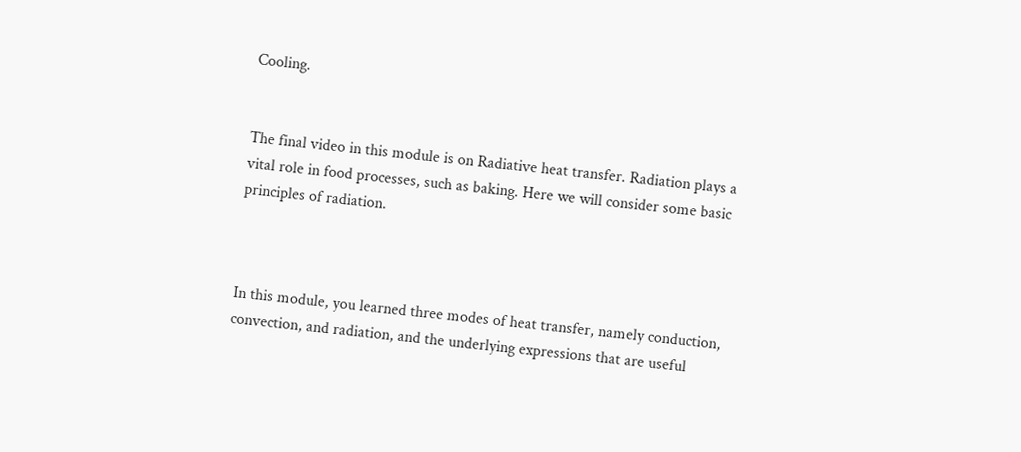Cooling.


The final video in this module is on Radiative heat transfer. Radiation plays a vital role in food processes, such as baking. Here we will consider some basic principles of radiation.



In this module, you learned three modes of heat transfer, namely conduction, convection, and radiation, and the underlying expressions that are useful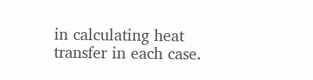in calculating heat transfer in each case.